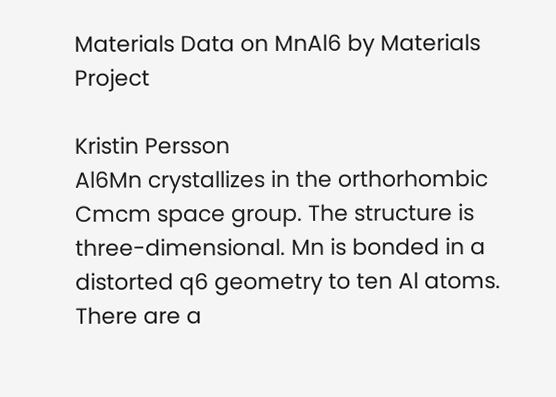Materials Data on MnAl6 by Materials Project

Kristin Persson
Al6Mn crystallizes in the orthorhombic Cmcm space group. The structure is three-dimensional. Mn is bonded in a distorted q6 geometry to ten Al atoms. There are a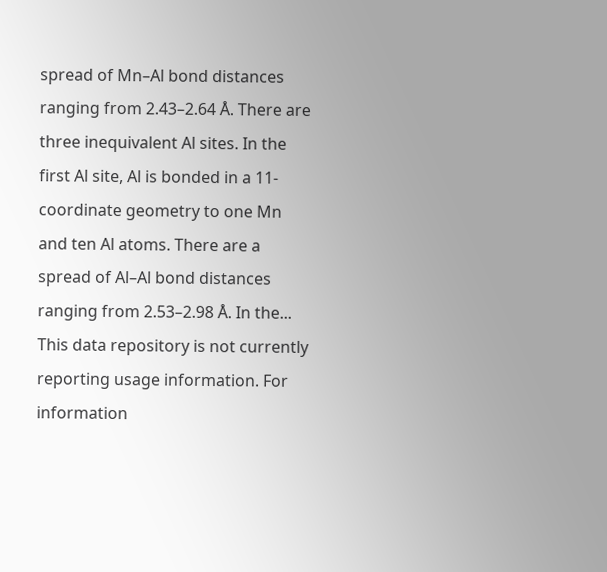spread of Mn–Al bond distances ranging from 2.43–2.64 Å. There are three inequivalent Al sites. In the first Al site, Al is bonded in a 11-coordinate geometry to one Mn and ten Al atoms. There are a spread of Al–Al bond distances ranging from 2.53–2.98 Å. In the...
This data repository is not currently reporting usage information. For information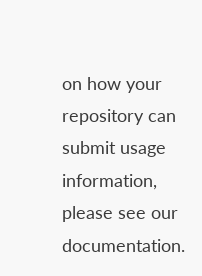on how your repository can submit usage information, please see our documentation.